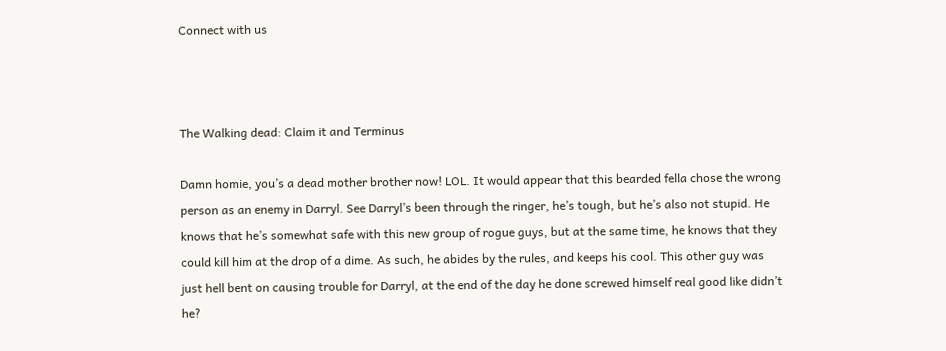Connect with us



The Walking dead: Claim it and Terminus

Damn homie, you’s a dead mother brother now! LOL. It would appear that this bearded fella chose the wrong person as an enemy in Darryl. See Darryl’s been through the ringer, he’s tough, but he’s also not stupid. He knows that he’s somewhat safe with this new group of rogue guys, but at the same time, he knows that they could kill him at the drop of a dime. As such, he abides by the rules, and keeps his cool. This other guy was just hell bent on causing trouble for Darryl, at the end of the day he done screwed himself real good like didn’t he?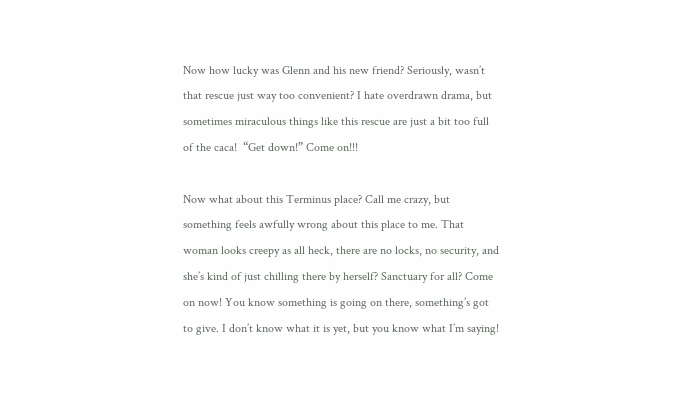Now how lucky was Glenn and his new friend? Seriously, wasn’t that rescue just way too convenient? I hate overdrawn drama, but sometimes miraculous things like this rescue are just a bit too full of the caca!  “Get down!” Come on!!!

Now what about this Terminus place? Call me crazy, but something feels awfully wrong about this place to me. That woman looks creepy as all heck, there are no locks, no security, and she’s kind of just chilling there by herself? Sanctuary for all? Come on now! You know something is going on there, something’s got to give. I don’t know what it is yet, but you know what I’m saying!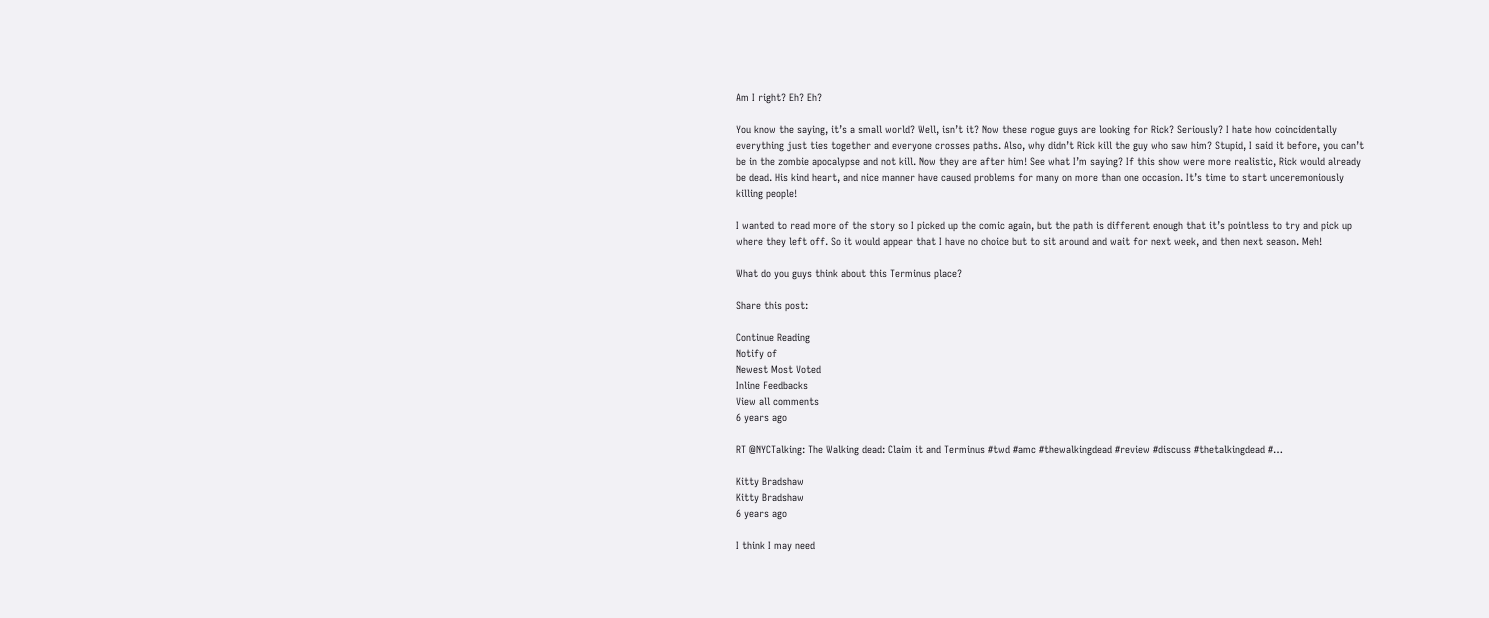Am I right? Eh? Eh?

You know the saying, it’s a small world? Well, isn’t it? Now these rogue guys are looking for Rick? Seriously? I hate how coincidentally everything just ties together and everyone crosses paths. Also, why didn’t Rick kill the guy who saw him? Stupid, I said it before, you can’t be in the zombie apocalypse and not kill. Now they are after him! See what I’m saying? If this show were more realistic, Rick would already be dead. His kind heart, and nice manner have caused problems for many on more than one occasion. It’s time to start unceremoniously killing people!

I wanted to read more of the story so I picked up the comic again, but the path is different enough that it’s pointless to try and pick up where they left off. So it would appear that I have no choice but to sit around and wait for next week, and then next season. Meh!

What do you guys think about this Terminus place?

Share this post:

Continue Reading
Notify of
Newest Most Voted
Inline Feedbacks
View all comments
6 years ago

RT @NYCTalking: The Walking dead: Claim it and Terminus #twd #amc #thewalkingdead #review #discuss #thetalkingdead #…

Kitty Bradshaw
Kitty Bradshaw
6 years ago

I think I may need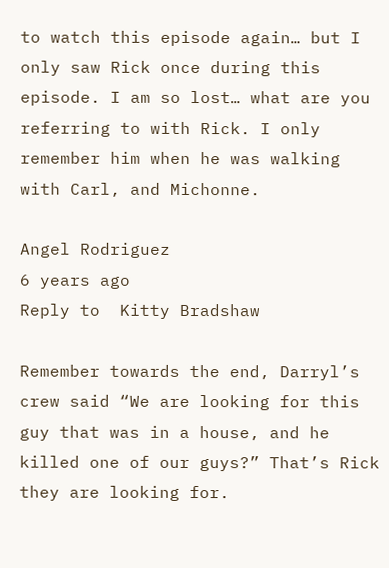to watch this episode again… but I only saw Rick once during this episode. I am so lost… what are you referring to with Rick. I only remember him when he was walking with Carl, and Michonne.

Angel Rodriguez
6 years ago
Reply to  Kitty Bradshaw

Remember towards the end, Darryl’s crew said “We are looking for this guy that was in a house, and he killed one of our guys?” That’s Rick they are looking for.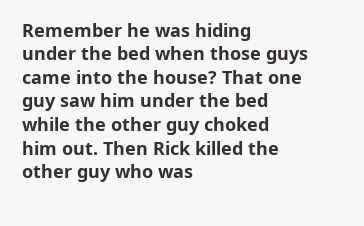Remember he was hiding under the bed when those guys came into the house? That one guy saw him under the bed while the other guy choked him out. Then Rick killed the other guy who was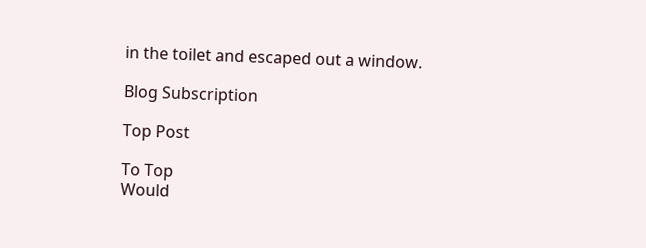in the toilet and escaped out a window.

Blog Subscription

Top Post

To Top
Would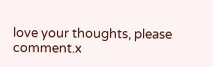love your thoughts, please comment.x